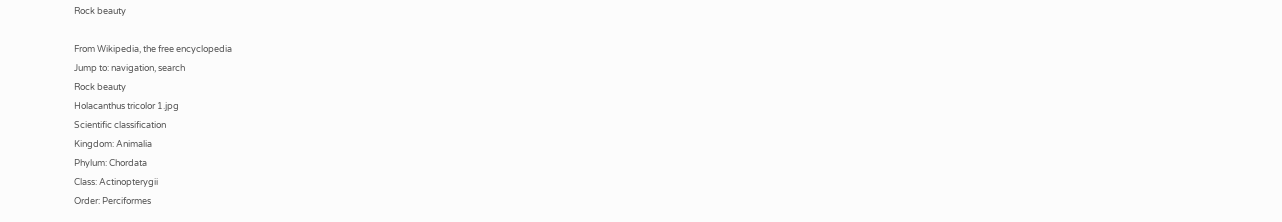Rock beauty

From Wikipedia, the free encyclopedia
Jump to: navigation, search
Rock beauty
Holacanthus tricolor 1.jpg
Scientific classification
Kingdom: Animalia
Phylum: Chordata
Class: Actinopterygii
Order: Perciformes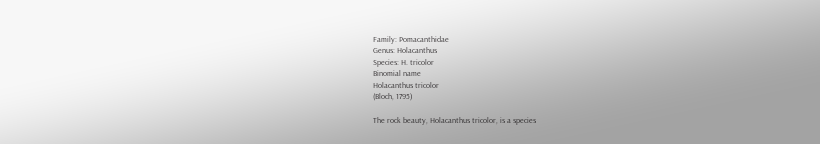Family: Pomacanthidae
Genus: Holacanthus
Species: H. tricolor
Binomial name
Holacanthus tricolor
(Bloch, 1795)

The rock beauty, Holacanthus tricolor, is a species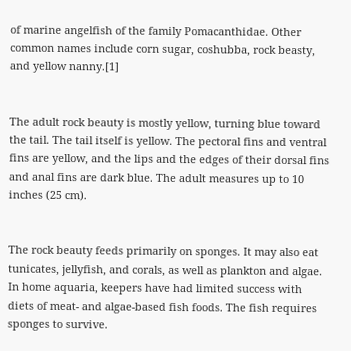of marine angelfish of the family Pomacanthidae. Other common names include corn sugar, coshubba, rock beasty, and yellow nanny.[1]


The adult rock beauty is mostly yellow, turning blue toward the tail. The tail itself is yellow. The pectoral fins and ventral fins are yellow, and the lips and the edges of their dorsal fins and anal fins are dark blue. The adult measures up to 10 inches (25 cm).


The rock beauty feeds primarily on sponges. It may also eat tunicates, jellyfish, and corals, as well as plankton and algae. In home aquaria, keepers have had limited success with diets of meat- and algae-based fish foods. The fish requires sponges to survive.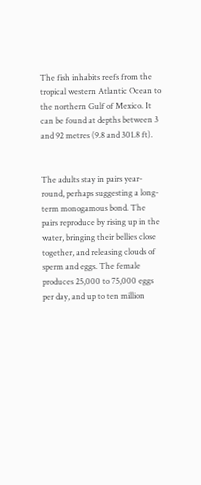The fish inhabits reefs from the tropical western Atlantic Ocean to the northern Gulf of Mexico. It can be found at depths between 3 and 92 metres (9.8 and 301.8 ft).


The adults stay in pairs year-round, perhaps suggesting a long-term monogamous bond. The pairs reproduce by rising up in the water, bringing their bellies close together, and releasing clouds of sperm and eggs. The female produces 25,000 to 75,000 eggs per day, and up to ten million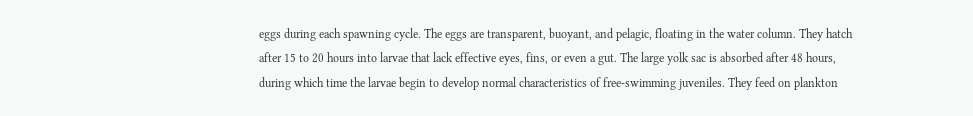eggs during each spawning cycle. The eggs are transparent, buoyant, and pelagic, floating in the water column. They hatch after 15 to 20 hours into larvae that lack effective eyes, fins, or even a gut. The large yolk sac is absorbed after 48 hours, during which time the larvae begin to develop normal characteristics of free-swimming juveniles. They feed on plankton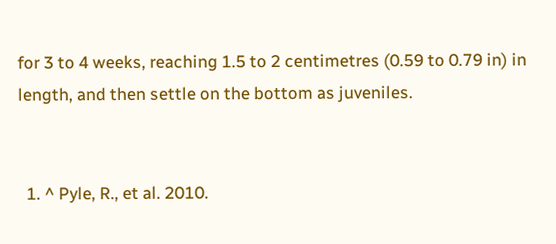for 3 to 4 weeks, reaching 1.5 to 2 centimetres (0.59 to 0.79 in) in length, and then settle on the bottom as juveniles.


  1. ^ Pyle, R., et al. 2010.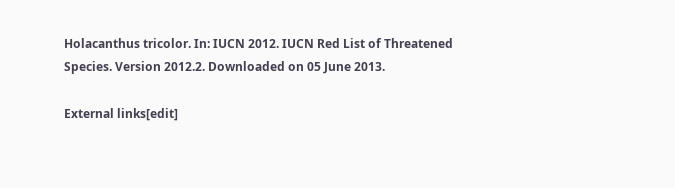Holacanthus tricolor. In: IUCN 2012. IUCN Red List of Threatened Species. Version 2012.2. Downloaded on 05 June 2013.

External links[edit]